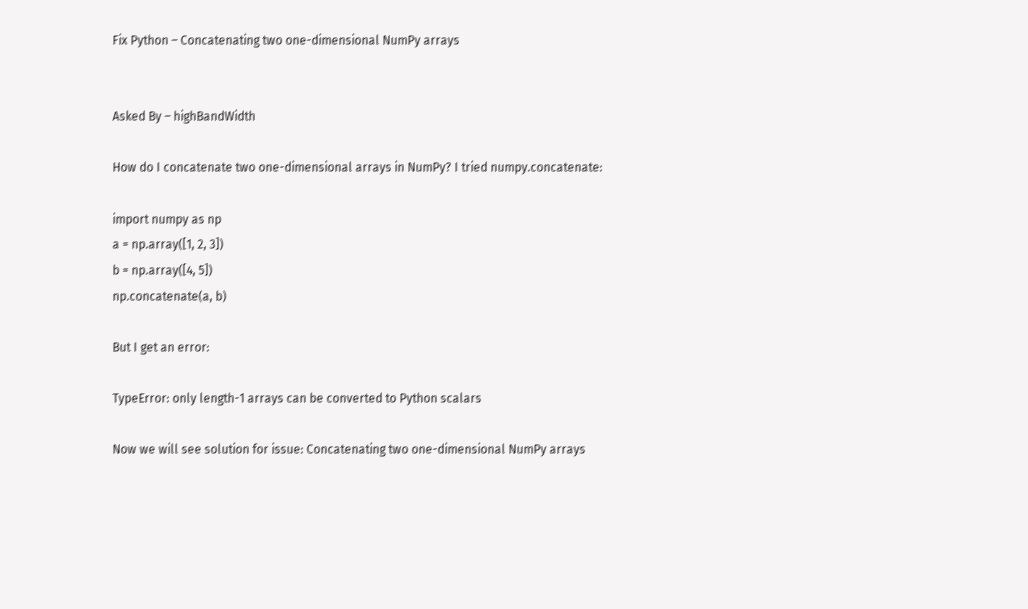Fix Python – Concatenating two one-dimensional NumPy arrays


Asked By – highBandWidth

How do I concatenate two one-dimensional arrays in NumPy? I tried numpy.concatenate:

import numpy as np
a = np.array([1, 2, 3])
b = np.array([4, 5])
np.concatenate(a, b)

But I get an error:

TypeError: only length-1 arrays can be converted to Python scalars

Now we will see solution for issue: Concatenating two one-dimensional NumPy arrays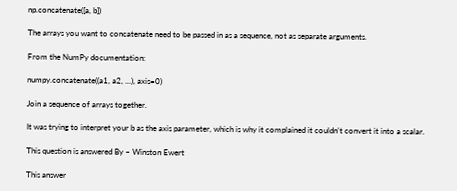np.concatenate([a, b])

The arrays you want to concatenate need to be passed in as a sequence, not as separate arguments.

From the NumPy documentation:

numpy.concatenate((a1, a2, ...), axis=0)

Join a sequence of arrays together.

It was trying to interpret your b as the axis parameter, which is why it complained it couldn’t convert it into a scalar.

This question is answered By – Winston Ewert

This answer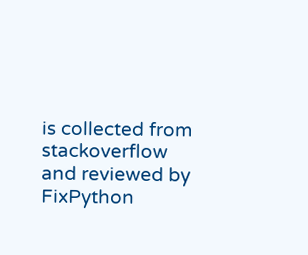is collected from stackoverflow and reviewed by FixPython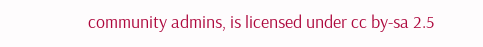community admins, is licensed under cc by-sa 2.5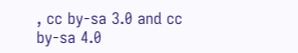, cc by-sa 3.0 and cc by-sa 4.0